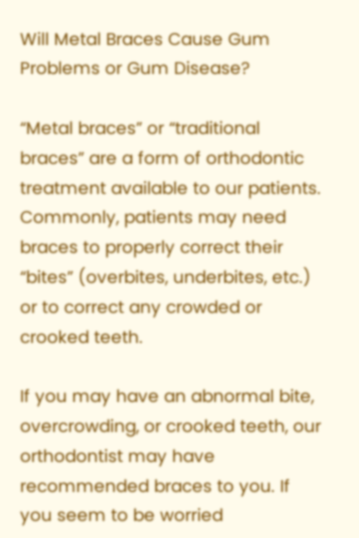Will Metal Braces Cause Gum Problems or Gum Disease?

“Metal braces” or “traditional braces” are a form of orthodontic treatment available to our patients. Commonly, patients may need braces to properly correct their “bites” (overbites, underbites, etc.) or to correct any crowded or crooked teeth.

If you may have an abnormal bite, overcrowding, or crooked teeth, our orthodontist may have recommended braces to you. If you seem to be worried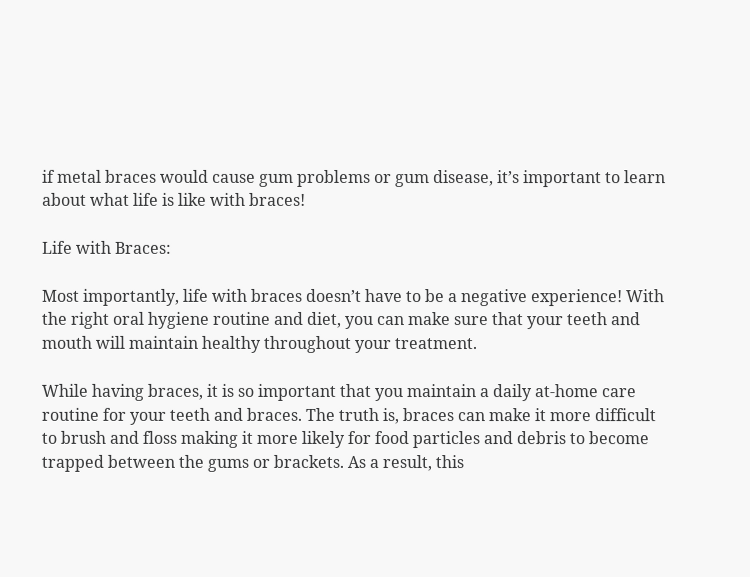if metal braces would cause gum problems or gum disease, it’s important to learn about what life is like with braces!

Life with Braces:

Most importantly, life with braces doesn’t have to be a negative experience! With the right oral hygiene routine and diet, you can make sure that your teeth and mouth will maintain healthy throughout your treatment.

While having braces, it is so important that you maintain a daily at-home care routine for your teeth and braces. The truth is, braces can make it more difficult to brush and floss making it more likely for food particles and debris to become trapped between the gums or brackets. As a result, this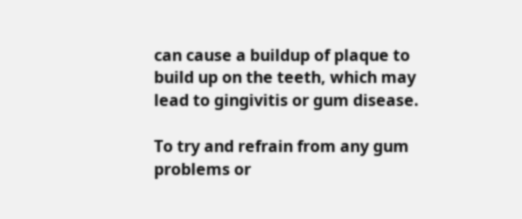can cause a buildup of plaque to build up on the teeth, which may lead to gingivitis or gum disease.

To try and refrain from any gum problems or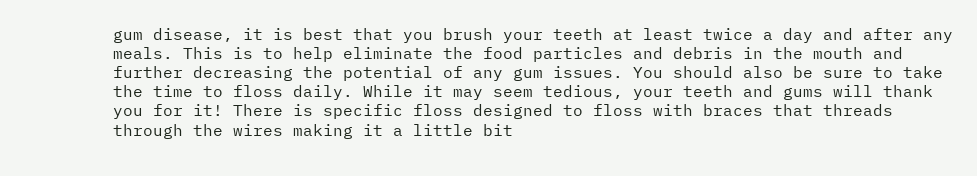gum disease, it is best that you brush your teeth at least twice a day and after any meals. This is to help eliminate the food particles and debris in the mouth and further decreasing the potential of any gum issues. You should also be sure to take the time to floss daily. While it may seem tedious, your teeth and gums will thank you for it! There is specific floss designed to floss with braces that threads through the wires making it a little bit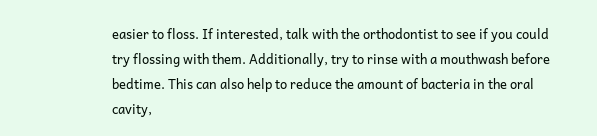easier to floss. If interested, talk with the orthodontist to see if you could try flossing with them. Additionally, try to rinse with a mouthwash before bedtime. This can also help to reduce the amount of bacteria in the oral cavity,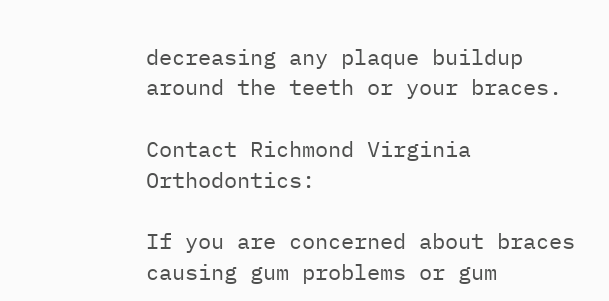decreasing any plaque buildup around the teeth or your braces.

Contact Richmond Virginia Orthodontics:

If you are concerned about braces causing gum problems or gum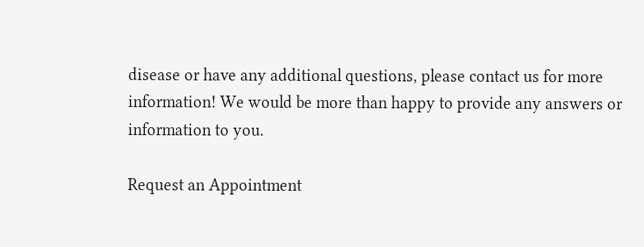disease or have any additional questions, please contact us for more information! We would be more than happy to provide any answers or information to you.

Request an Appointment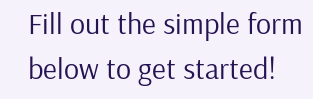Fill out the simple form below to get started!